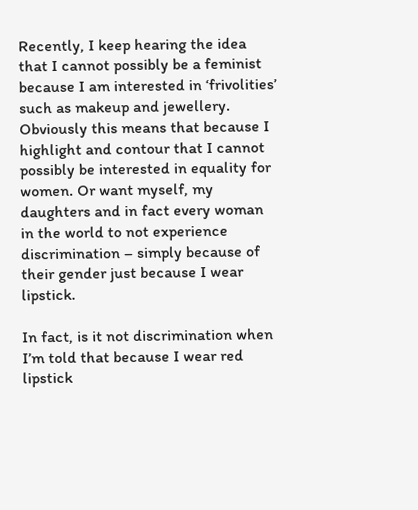Recently, I keep hearing the idea that I cannot possibly be a feminist because I am interested in ‘frivolities’ such as makeup and jewellery. Obviously this means that because I highlight and contour that I cannot possibly be interested in equality for women. Or want myself, my daughters and in fact every woman in the world to not experience discrimination – simply because of their gender just because I wear lipstick.

In fact, is it not discrimination when I’m told that because I wear red lipstick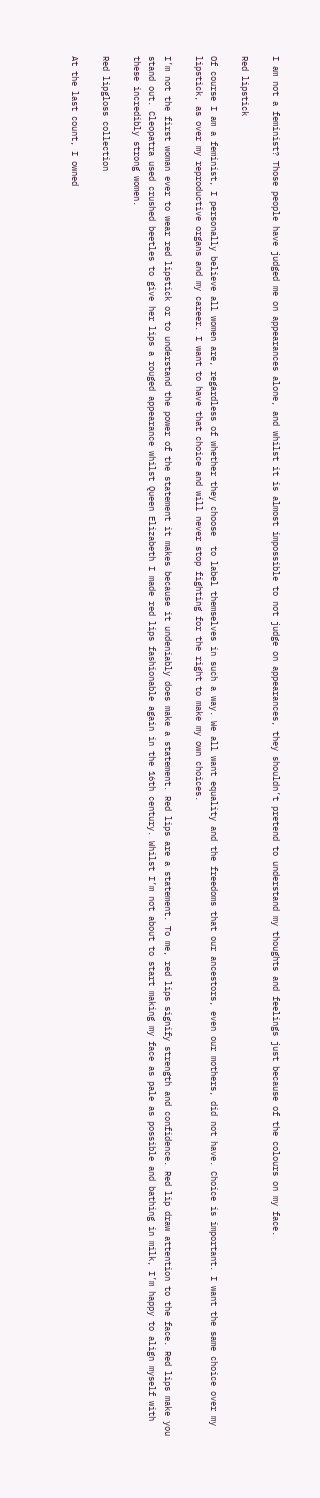I am not a feminist? Those people have judged me on appearances alone, and whilst it is almost impossible to not judge on appearances, they shouldn’t pretend to understand my thoughts and feelings just because of the colours on my face.

Red lipstick

Of course I am a feminist, I personally believe all women are, regardless of whether they choose  to label themselves in such a way. We all want equality and the freedoms that our ancestors, even our mothers, did not have. Choice is important. I want the same choice over my lipstick, as over my reproductive organs and my career. I want to have that choice and will never stop fighting for the right to make my own choices.

I’m not the first woman ever to wear red lipstick or to understand the power of the statement it makes because it undeniably does make a statement. Red lips are a statement. To me, red lips signify strength and confidence. Red lip draw attention to the face. Red lips make you stand out. Cleopatra used crushed beetles to give her lips a rouged appearance whilst Queen Elizabeth I made red lips fashionable again in the 16th century. Whilst I’m not about to start making my face as pale as possible and bathing in milk, I’m happy to align myself with these incredibly strong women.

Red lipgloss collection

At the last count, I owned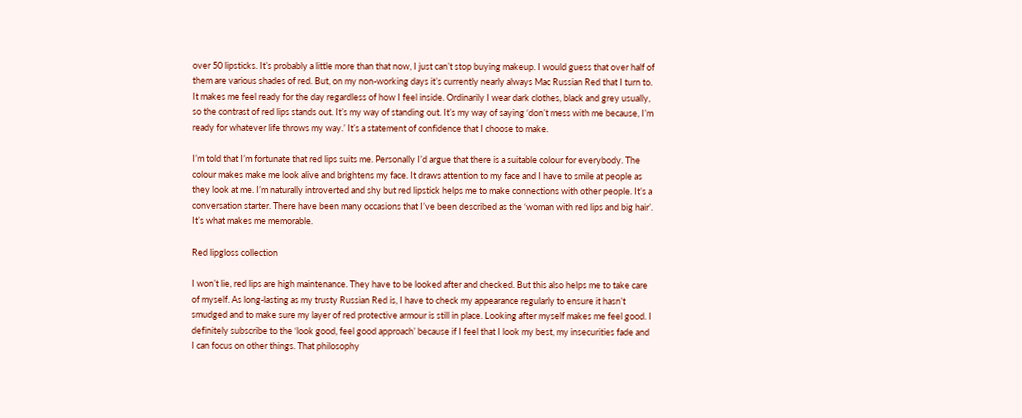over 50 lipsticks. It’s probably a little more than that now, I just can’t stop buying makeup. I would guess that over half of them are various shades of red. But, on my non-working days it’s currently nearly always Mac Russian Red that I turn to. It makes me feel ready for the day regardless of how I feel inside. Ordinarily I wear dark clothes, black and grey usually, so the contrast of red lips stands out. It’s my way of standing out. It’s my way of saying ‘don’t mess with me because, I’m ready for whatever life throws my way.’ It’s a statement of confidence that I choose to make.

I’m told that I’m fortunate that red lips suits me. Personally I’d argue that there is a suitable colour for everybody. The colour makes make me look alive and brightens my face. It draws attention to my face and I have to smile at people as they look at me. I’m naturally introverted and shy but red lipstick helps me to make connections with other people. It’s a conversation starter. There have been many occasions that I’ve been described as the ‘woman with red lips and big hair’. It’s what makes me memorable.

Red lipgloss collection

I won’t lie, red lips are high maintenance. They have to be looked after and checked. But this also helps me to take care of myself. As long-lasting as my trusty Russian Red is, I have to check my appearance regularly to ensure it hasn’t smudged and to make sure my layer of red protective armour is still in place. Looking after myself makes me feel good. I definitely subscribe to the ‘look good, feel good approach’ because if I feel that I look my best, my insecurities fade and I can focus on other things. That philosophy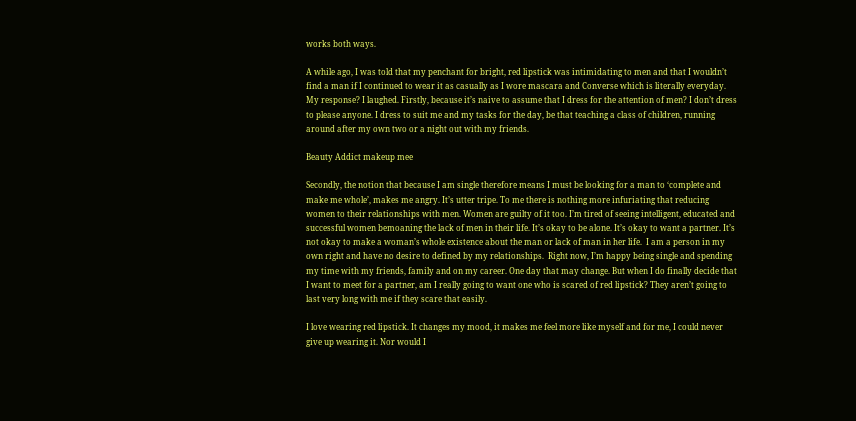works both ways.

A while ago, I was told that my penchant for bright, red lipstick was intimidating to men and that I wouldn’t find a man if I continued to wear it as casually as I wore mascara and Converse which is literally everyday. My response? I laughed. Firstly, because it’s naive to assume that I dress for the attention of men? I don’t dress to please anyone. I dress to suit me and my tasks for the day, be that teaching a class of children, running around after my own two or a night out with my friends.

Beauty Addict makeup mee

Secondly, the notion that because I am single therefore means I must be looking for a man to ‘complete and make me whole’, makes me angry. It’s utter tripe. To me there is nothing more infuriating that reducing women to their relationships with men. Women are guilty of it too. I’m tired of seeing intelligent, educated and successful women bemoaning the lack of men in their life. It’s okay to be alone. It’s okay to want a partner. It’s not okay to make a woman’s whole existence about the man or lack of man in her life.  I am a person in my own right and have no desire to defined by my relationships.  Right now, I’m happy being single and spending my time with my friends, family and on my career. One day that may change. But when I do finally decide that I want to meet for a partner, am I really going to want one who is scared of red lipstick? They aren’t going to last very long with me if they scare that easily.

I love wearing red lipstick. It changes my mood, it makes me feel more like myself and for me, I could never give up wearing it. Nor would I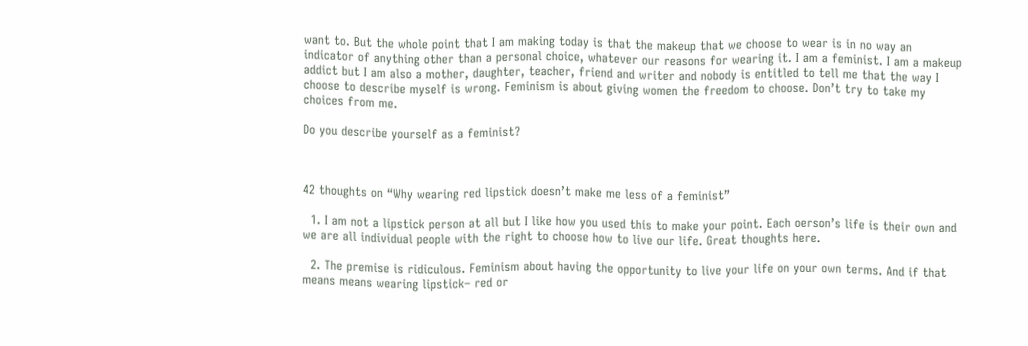want to. But the whole point that I am making today is that the makeup that we choose to wear is in no way an indicator of anything other than a personal choice, whatever our reasons for wearing it. I am a feminist. I am a makeup addict but I am also a mother, daughter, teacher, friend and writer and nobody is entitled to tell me that the way I choose to describe myself is wrong. Feminism is about giving women the freedom to choose. Don’t try to take my choices from me.

Do you describe yourself as a feminist?



42 thoughts on “Why wearing red lipstick doesn’t make me less of a feminist”

  1. I am not a lipstick person at all but I like how you used this to make your point. Each oerson’s life is their own and we are all individual people with the right to choose how to live our life. Great thoughts here.

  2. The premise is ridiculous. Feminism about having the opportunity to live your life on your own terms. And if that means means wearing lipstick– red or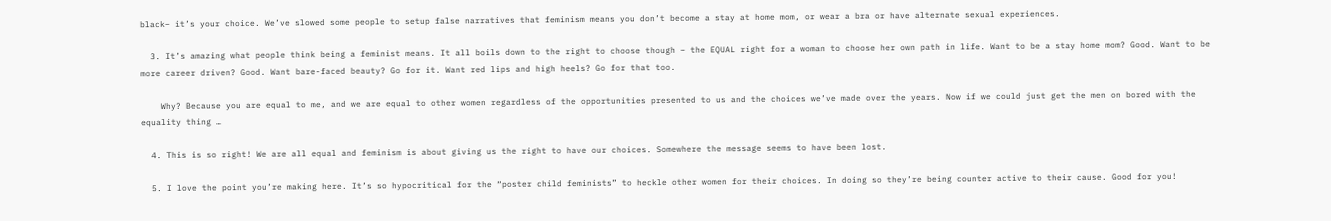black– it’s your choice. We’ve slowed some people to setup false narratives that feminism means you don’t become a stay at home mom, or wear a bra or have alternate sexual experiences.

  3. It’s amazing what people think being a feminist means. It all boils down to the right to choose though – the EQUAL right for a woman to choose her own path in life. Want to be a stay home mom? Good. Want to be more career driven? Good. Want bare-faced beauty? Go for it. Want red lips and high heels? Go for that too.

    Why? Because you are equal to me, and we are equal to other women regardless of the opportunities presented to us and the choices we’ve made over the years. Now if we could just get the men on bored with the equality thing …

  4. This is so right! We are all equal and feminism is about giving us the right to have our choices. Somewhere the message seems to have been lost.

  5. I love the point you’re making here. It’s so hypocritical for the “poster child feminists” to heckle other women for their choices. In doing so they’re being counter active to their cause. Good for you!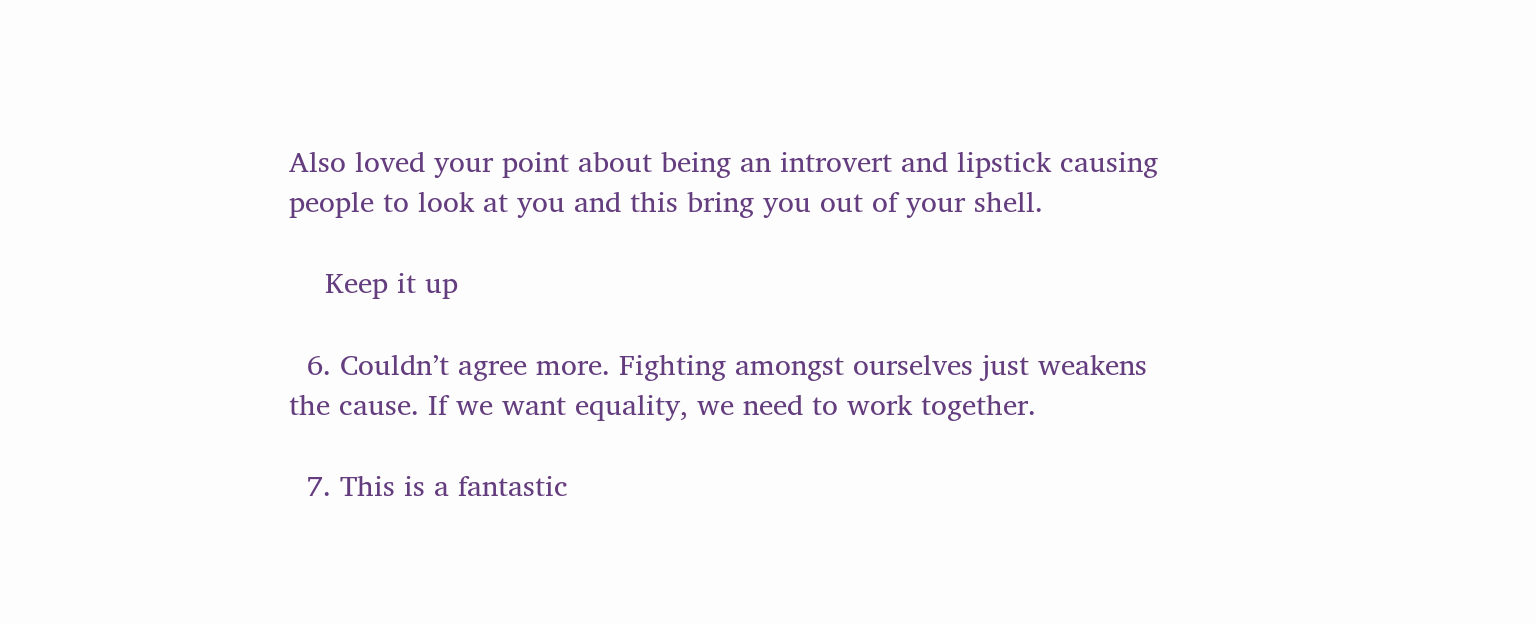Also loved your point about being an introvert and lipstick causing people to look at you and this bring you out of your shell.

    Keep it up

  6. Couldn’t agree more. Fighting amongst ourselves just weakens the cause. If we want equality, we need to work together.

  7. This is a fantastic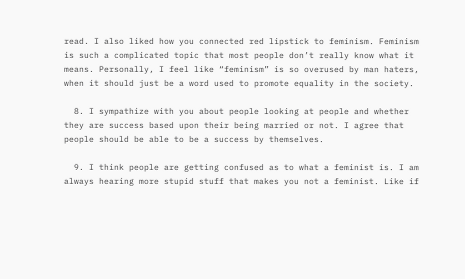read. I also liked how you connected red lipstick to feminism. Feminism is such a complicated topic that most people don’t really know what it means. Personally, I feel like “feminism” is so overused by man haters, when it should just be a word used to promote equality in the society.

  8. I sympathize with you about people looking at people and whether they are success based upon their being married or not. I agree that people should be able to be a success by themselves.

  9. I think people are getting confused as to what a feminist is. I am always hearing more stupid stuff that makes you not a feminist. Like if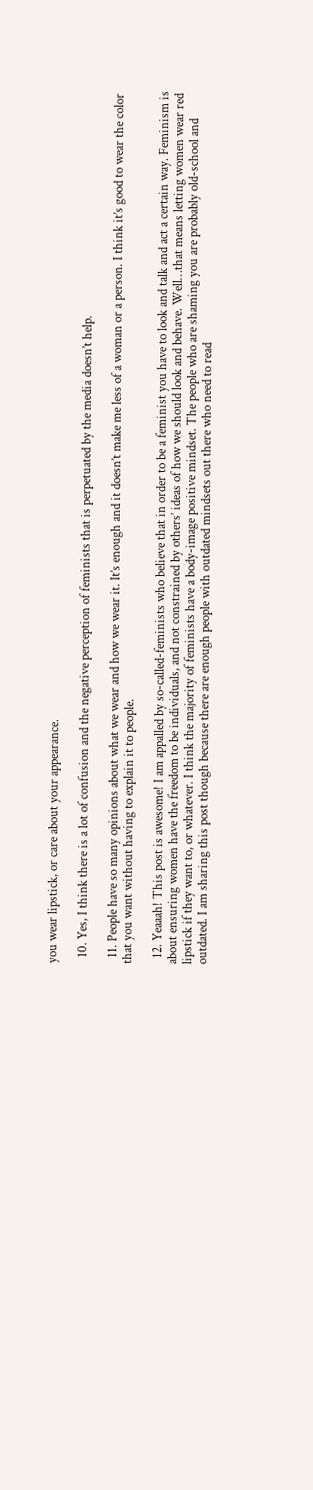you wear lipstick, or care about your appearance.

  10. Yes, I think there is a lot of confusion and the negative perception of feminists that is perpetuated by the media doesn’t help.

  11. People have so many opinions about what we wear and how we wear it. It’s enough and it doesn’t make me less of a woman or a person. I think it’s good to wear the color that you want without having to explain it to people.

  12. Yeaaah! This post is awesome! I am appalled by so-called-feminists who believe that in order to be a feminist you have to look and talk and act a certain way. Feminism is about ensuring women have the freedom to be individuals, and not constrained by others’ ideas of how we should look and behave. Well…that means letting women wear red lipstick if they want to, or whatever. I think the majority of feminists have a body-image positive mindset. The people who are shaming you are probably old-school and outdated. I am sharing this post though because there are enough people with outdated mindsets out there who need to read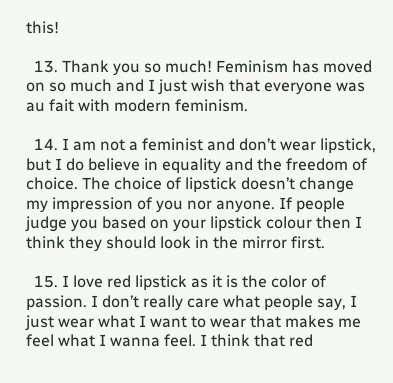this!

  13. Thank you so much! Feminism has moved on so much and I just wish that everyone was au fait with modern feminism.

  14. I am not a feminist and don’t wear lipstick, but I do believe in equality and the freedom of choice. The choice of lipstick doesn’t change my impression of you nor anyone. If people judge you based on your lipstick colour then I think they should look in the mirror first.

  15. I love red lipstick as it is the color of passion. I don’t really care what people say, I just wear what I want to wear that makes me feel what I wanna feel. I think that red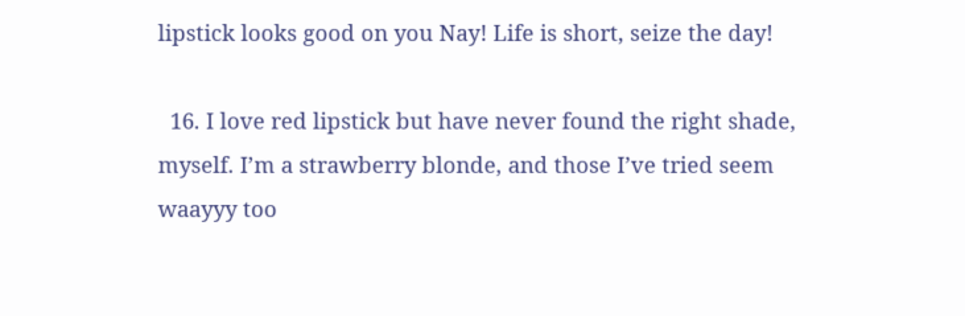lipstick looks good on you Nay! Life is short, seize the day!

  16. I love red lipstick but have never found the right shade, myself. I’m a strawberry blonde, and those I’ve tried seem waayyy too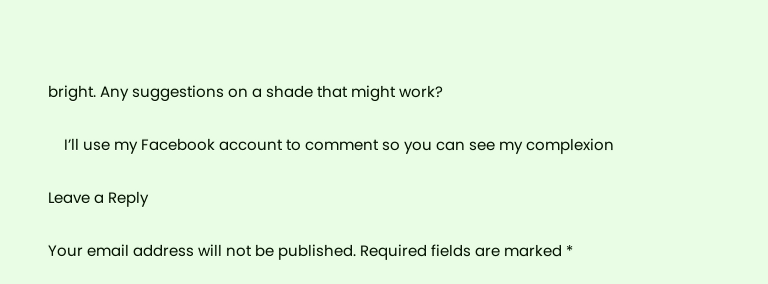bright. Any suggestions on a shade that might work?

    I’ll use my Facebook account to comment so you can see my complexion

Leave a Reply

Your email address will not be published. Required fields are marked *